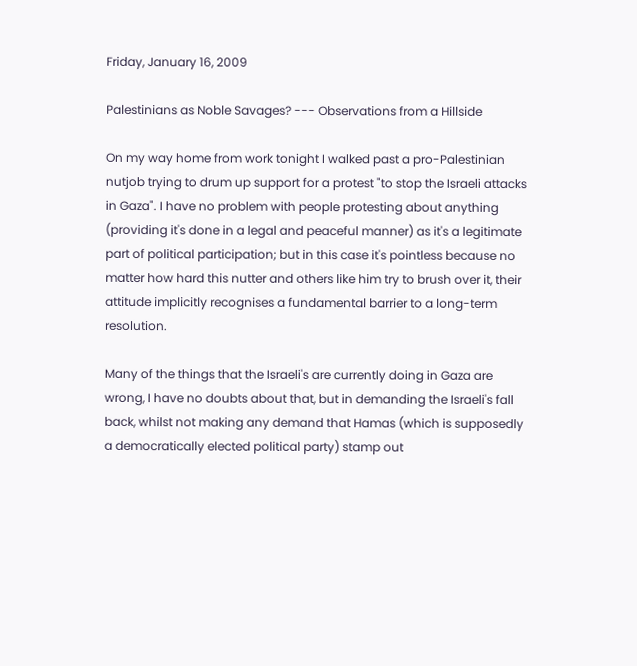Friday, January 16, 2009

Palestinians as Noble Savages? --- Observations from a Hillside

On my way home from work tonight I walked past a pro-Palestinian nutjob trying to drum up support for a protest "to stop the Israeli attacks in Gaza". I have no problem with people protesting about anything (providing it's done in a legal and peaceful manner) as it's a legitimate part of political participation; but in this case it's pointless because no matter how hard this nutter and others like him try to brush over it, their attitude implicitly recognises a fundamental barrier to a long-term resolution.

Many of the things that the Israeli's are currently doing in Gaza are wrong, I have no doubts about that, but in demanding the Israeli's fall back, whilst not making any demand that Hamas (which is supposedly a democratically elected political party) stamp out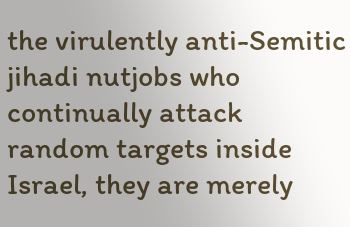the virulently anti-Semitic jihadi nutjobs who continually attack random targets inside Israel, they are merely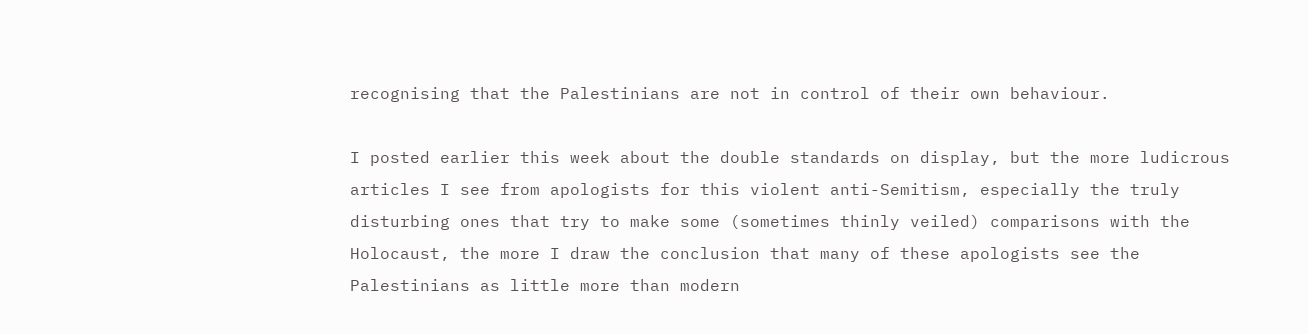recognising that the Palestinians are not in control of their own behaviour.

I posted earlier this week about the double standards on display, but the more ludicrous articles I see from apologists for this violent anti-Semitism, especially the truly disturbing ones that try to make some (sometimes thinly veiled) comparisons with the Holocaust, the more I draw the conclusion that many of these apologists see the Palestinians as little more than modern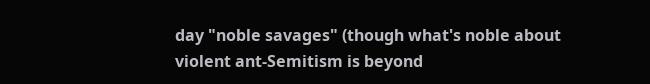day "noble savages" (though what's noble about violent ant-Semitism is beyond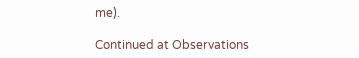me).

Continued at Observations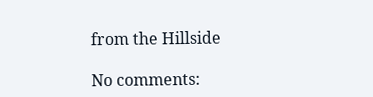from the Hillside

No comments: